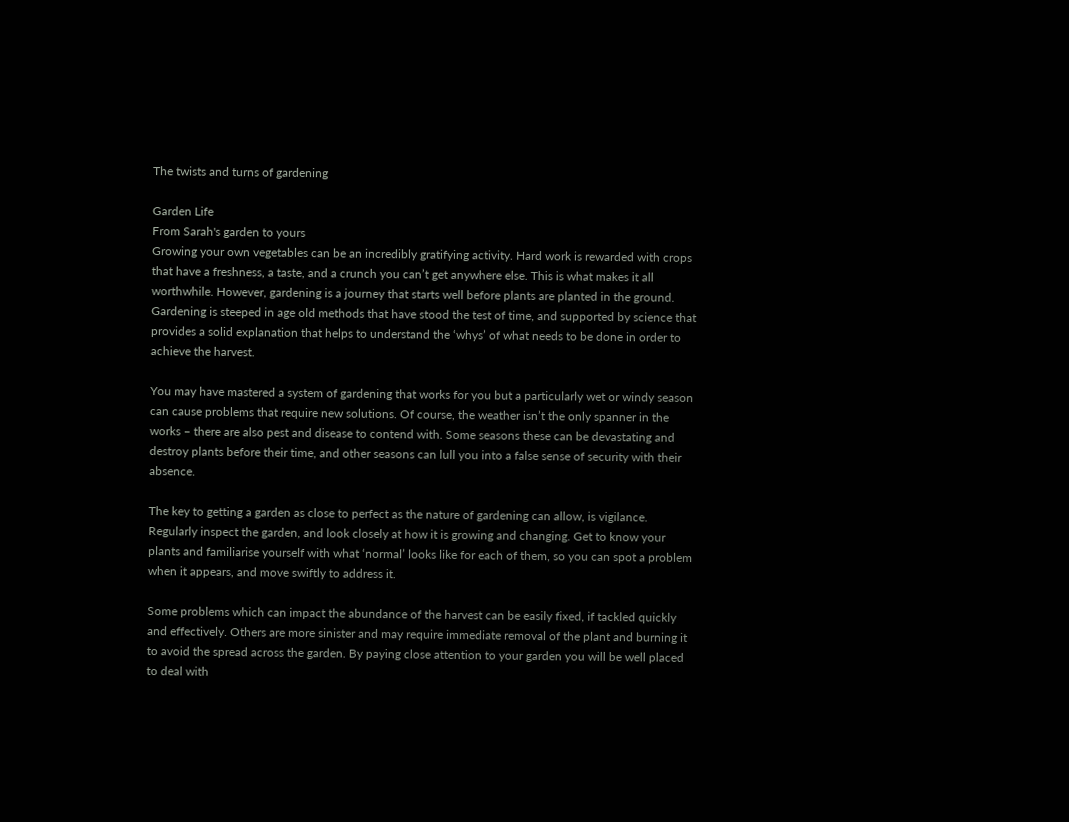The twists and turns of gardening

Garden Life
From Sarah's garden to yours
Growing your own vegetables can be an incredibly gratifying activity. Hard work is rewarded with crops that have a freshness, a taste, and a crunch you can’t get anywhere else. This is what makes it all worthwhile. However, gardening is a journey that starts well before plants are planted in the ground. Gardening is steeped in age old methods that have stood the test of time, and supported by science that provides a solid explanation that helps to understand the ‘whys’ of what needs to be done in order to achieve the harvest.

You may have mastered a system of gardening that works for you but a particularly wet or windy season can cause problems that require new solutions. Of course, the weather isn’t the only spanner in the works – there are also pest and disease to contend with. Some seasons these can be devastating and destroy plants before their time, and other seasons can lull you into a false sense of security with their absence.

The key to getting a garden as close to perfect as the nature of gardening can allow, is vigilance. Regularly inspect the garden, and look closely at how it is growing and changing. Get to know your plants and familiarise yourself with what ‘normal’ looks like for each of them, so you can spot a problem when it appears, and move swiftly to address it.

Some problems which can impact the abundance of the harvest can be easily fixed, if tackled quickly and effectively. Others are more sinister and may require immediate removal of the plant and burning it to avoid the spread across the garden. By paying close attention to your garden you will be well placed to deal with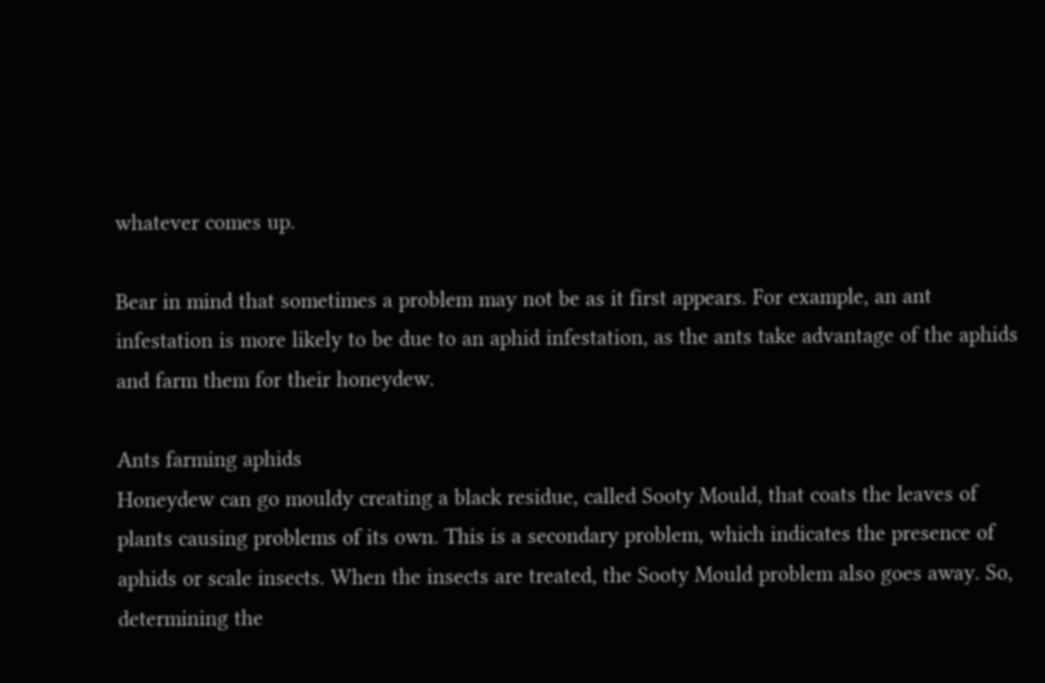whatever comes up.

Bear in mind that sometimes a problem may not be as it first appears. For example, an ant infestation is more likely to be due to an aphid infestation, as the ants take advantage of the aphids and farm them for their honeydew.

Ants farming aphids
Honeydew can go mouldy creating a black residue, called Sooty Mould, that coats the leaves of plants causing problems of its own. This is a secondary problem, which indicates the presence of aphids or scale insects. When the insects are treated, the Sooty Mould problem also goes away. So, determining the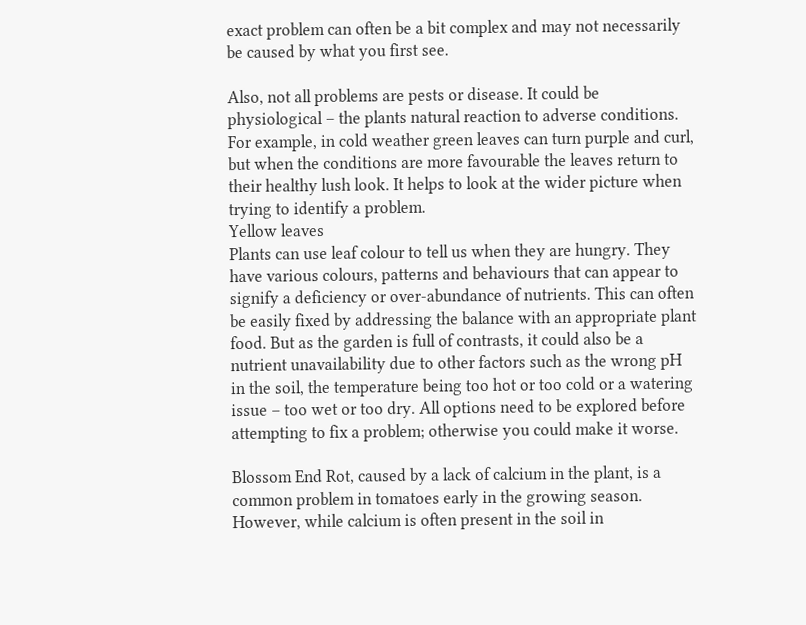exact problem can often be a bit complex and may not necessarily be caused by what you first see.

Also, not all problems are pests or disease. It could be physiological – the plants natural reaction to adverse conditions. For example, in cold weather green leaves can turn purple and curl, but when the conditions are more favourable the leaves return to their healthy lush look. It helps to look at the wider picture when trying to identify a problem.
Yellow leaves
Plants can use leaf colour to tell us when they are hungry. They have various colours, patterns and behaviours that can appear to signify a deficiency or over-abundance of nutrients. This can often be easily fixed by addressing the balance with an appropriate plant food. But as the garden is full of contrasts, it could also be a nutrient unavailability due to other factors such as the wrong pH in the soil, the temperature being too hot or too cold or a watering issue – too wet or too dry. All options need to be explored before attempting to fix a problem; otherwise you could make it worse.

Blossom End Rot, caused by a lack of calcium in the plant, is a common problem in tomatoes early in the growing season. However, while calcium is often present in the soil in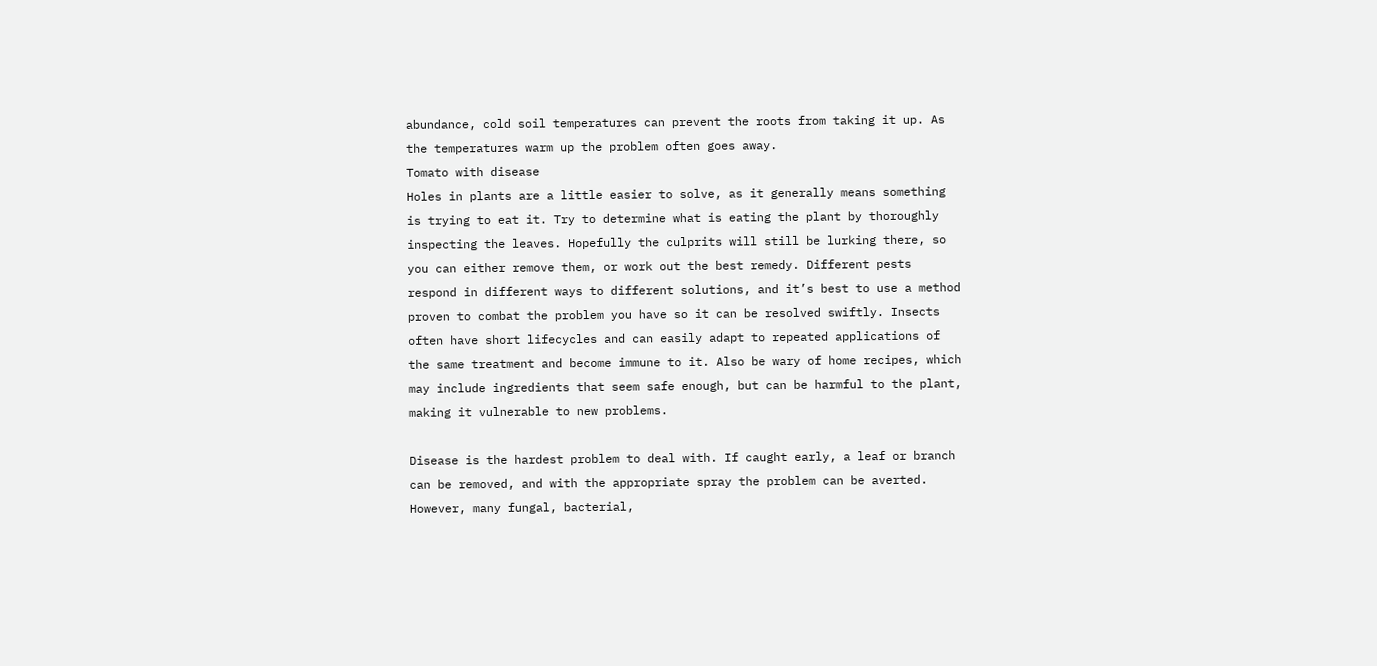abundance, cold soil temperatures can prevent the roots from taking it up. As the temperatures warm up the problem often goes away.
Tomato with disease
Holes in plants are a little easier to solve, as it generally means something is trying to eat it. Try to determine what is eating the plant by thoroughly inspecting the leaves. Hopefully the culprits will still be lurking there, so you can either remove them, or work out the best remedy. Different pests respond in different ways to different solutions, and it’s best to use a method proven to combat the problem you have so it can be resolved swiftly. Insects often have short lifecycles and can easily adapt to repeated applications of the same treatment and become immune to it. Also be wary of home recipes, which may include ingredients that seem safe enough, but can be harmful to the plant, making it vulnerable to new problems.

Disease is the hardest problem to deal with. If caught early, a leaf or branch can be removed, and with the appropriate spray the problem can be averted. However, many fungal, bacterial,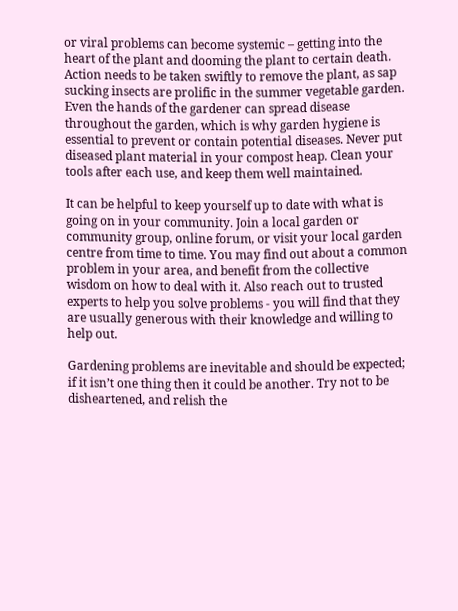or viral problems can become systemic – getting into the heart of the plant and dooming the plant to certain death. Action needs to be taken swiftly to remove the plant, as sap sucking insects are prolific in the summer vegetable garden. Even the hands of the gardener can spread disease throughout the garden, which is why garden hygiene is essential to prevent or contain potential diseases. Never put diseased plant material in your compost heap. Clean your tools after each use, and keep them well maintained.

It can be helpful to keep yourself up to date with what is going on in your community. Join a local garden or community group, online forum, or visit your local garden centre from time to time. You may find out about a common problem in your area, and benefit from the collective wisdom on how to deal with it. Also reach out to trusted experts to help you solve problems - you will find that they are usually generous with their knowledge and willing to help out.

Gardening problems are inevitable and should be expected; if it isn’t one thing then it could be another. Try not to be disheartened, and relish the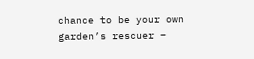chance to be your own garden’s rescuer –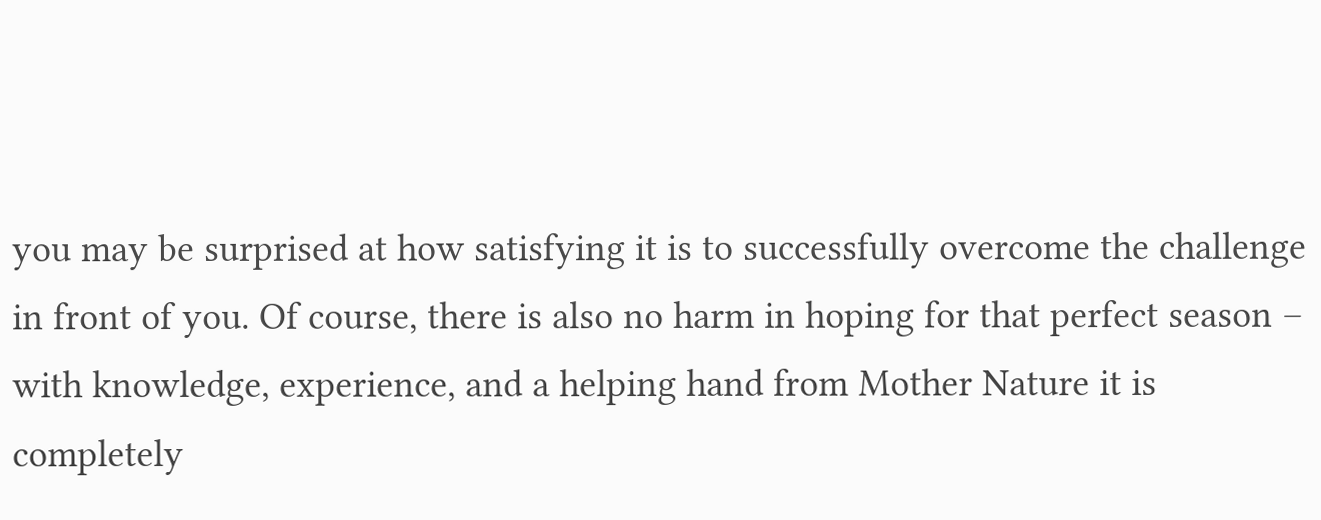you may be surprised at how satisfying it is to successfully overcome the challenge in front of you. Of course, there is also no harm in hoping for that perfect season – with knowledge, experience, and a helping hand from Mother Nature it is completely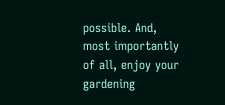possible. And, most importantly of all, enjoy your gardening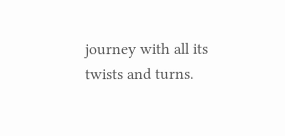journey with all its twists and turns.